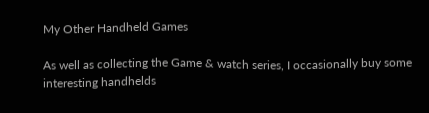My Other Handheld Games

As well as collecting the Game & watch series, I occasionally buy some interesting handhelds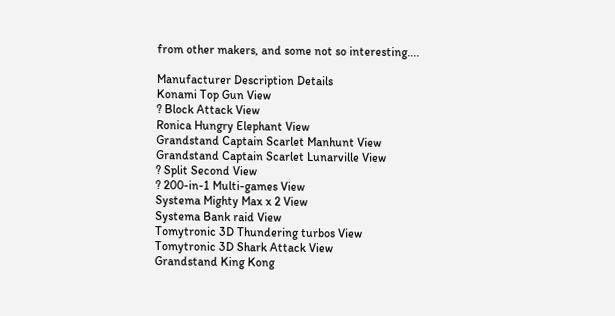from other makers, and some not so interesting....

Manufacturer Description Details
Konami Top Gun View
? Block Attack View
Ronica Hungry Elephant View
Grandstand Captain Scarlet Manhunt View
Grandstand Captain Scarlet Lunarville View
? Split Second View
? 200-in-1 Multi-games View
Systema Mighty Max x 2 View
Systema Bank raid View
Tomytronic 3D Thundering turbos View
Tomytronic 3D Shark Attack View
Grandstand King Kong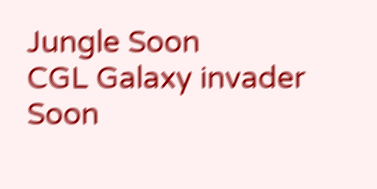Jungle Soon
CGL Galaxy invader Soon